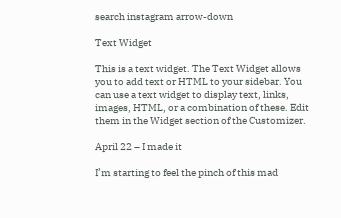search instagram arrow-down

Text Widget

This is a text widget. The Text Widget allows you to add text or HTML to your sidebar. You can use a text widget to display text, links, images, HTML, or a combination of these. Edit them in the Widget section of the Customizer.

April 22 – I made it

I’m starting to feel the pinch of this mad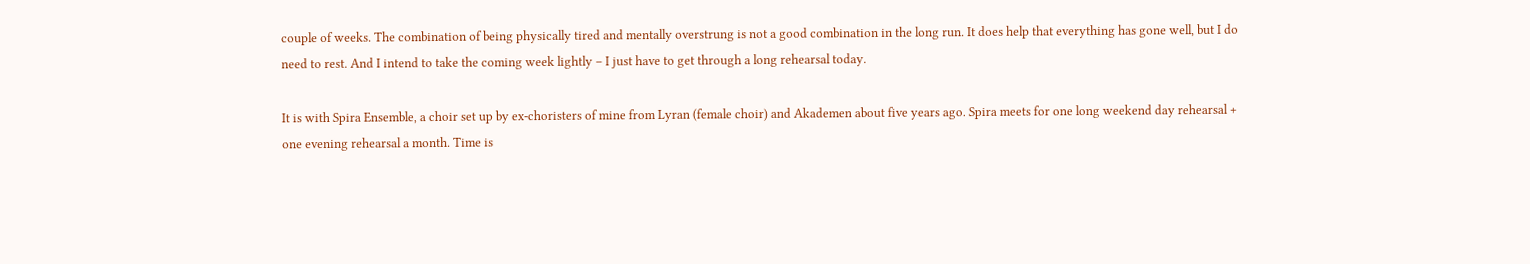couple of weeks. The combination of being physically tired and mentally overstrung is not a good combination in the long run. It does help that everything has gone well, but I do need to rest. And I intend to take the coming week lightly – I just have to get through a long rehearsal today.

It is with Spira Ensemble, a choir set up by ex-choristers of mine from Lyran (female choir) and Akademen about five years ago. Spira meets for one long weekend day rehearsal + one evening rehearsal a month. Time is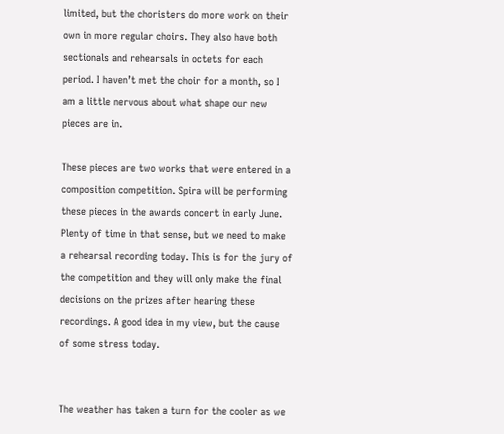limited, but the choristers do more work on their own in more regular choirs. They also have both sectionals and rehearsals in octets for each period. I haven’t met the choir for a month, so I am a little nervous about what shape our new pieces are in.

These pieces are two works that were entered in a composition competition. Spira will be performing these pieces in the awards concert in early June. Plenty of time in that sense, but we need to make a rehearsal recording today. This is for the jury of the competition and they will only make the final decisions on the prizes after hearing these recordings. A good idea in my view, but the cause of some stress today.


The weather has taken a turn for the cooler as we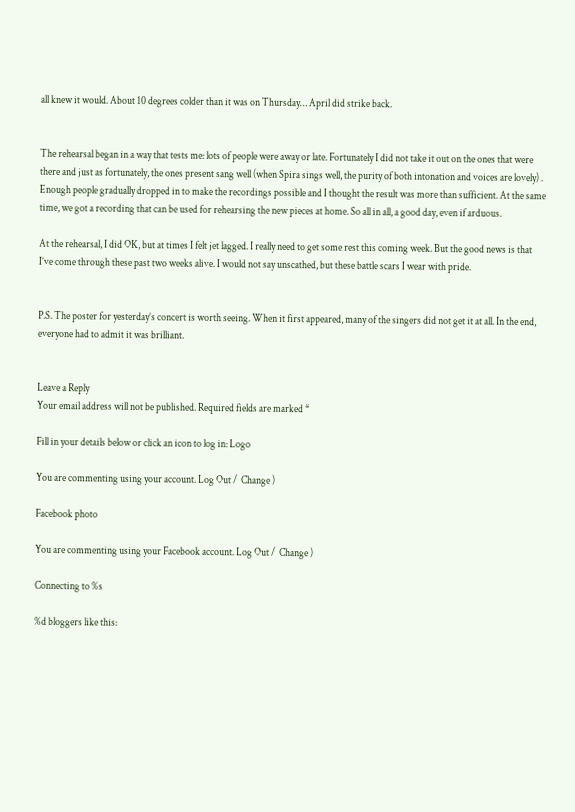all knew it would. About 10 degrees colder than it was on Thursday… April did strike back.


The rehearsal began in a way that tests me: lots of people were away or late. Fortunately I did not take it out on the ones that were there and just as fortunately, the ones present sang well (when Spira sings well, the purity of both intonation and voices are lovely) . Enough people gradually dropped in to make the recordings possible and I thought the result was more than sufficient. At the same time, we got a recording that can be used for rehearsing the new pieces at home. So all in all, a good day, even if arduous.

At the rehearsal, I did OK, but at times I felt jet lagged. I really need to get some rest this coming week. But the good news is that I’ve come through these past two weeks alive. I would not say unscathed, but these battle scars I wear with pride.


P.S. The poster for yesterday’s concert is worth seeing. When it first appeared, many of the singers did not get it at all. In the end, everyone had to admit it was brilliant.


Leave a Reply
Your email address will not be published. Required fields are marked *

Fill in your details below or click an icon to log in: Logo

You are commenting using your account. Log Out /  Change )

Facebook photo

You are commenting using your Facebook account. Log Out /  Change )

Connecting to %s

%d bloggers like this: